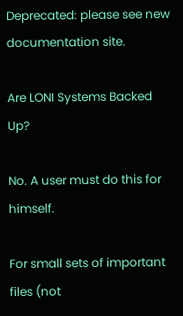Deprecated: please see new documentation site.

Are LONI Systems Backed Up?

No. A user must do this for himself.

For small sets of important files (not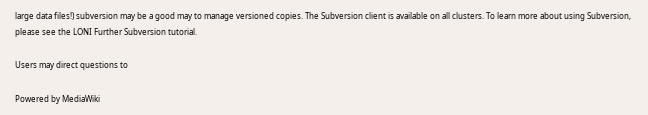large data files!) subversion may be a good may to manage versioned copies. The Subversion client is available on all clusters. To learn more about using Subversion, please see the LONI Further Subversion tutorial.

Users may direct questions to

Powered by MediaWiki